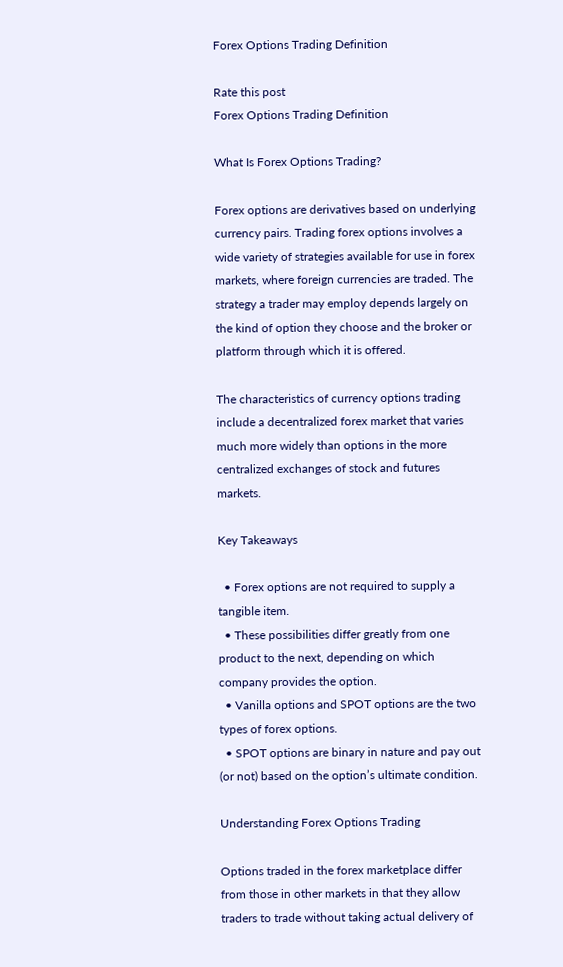Forex Options Trading Definition

Rate this post
Forex Options Trading Definition

What Is Forex Options Trading?

Forex options are derivatives based on underlying currency pairs. Trading forex options involves a wide variety of strategies available for use in forex markets, where foreign currencies are traded. The strategy a trader may employ depends largely on the kind of option they choose and the broker or platform through which it is offered.

The characteristics of currency options trading include a decentralized forex market that varies much more widely than options in the more centralized exchanges of stock and futures markets.

Key Takeaways

  • Forex options are not required to supply a tangible item.
  • These possibilities differ greatly from one product to the next, depending on which company provides the option.
  • Vanilla options and SPOT options are the two types of forex options.
  • SPOT options are binary in nature and pay out (or not) based on the option’s ultimate condition.

Understanding Forex Options Trading

Options traded in the forex marketplace differ from those in other markets in that they allow traders to trade without taking actual delivery of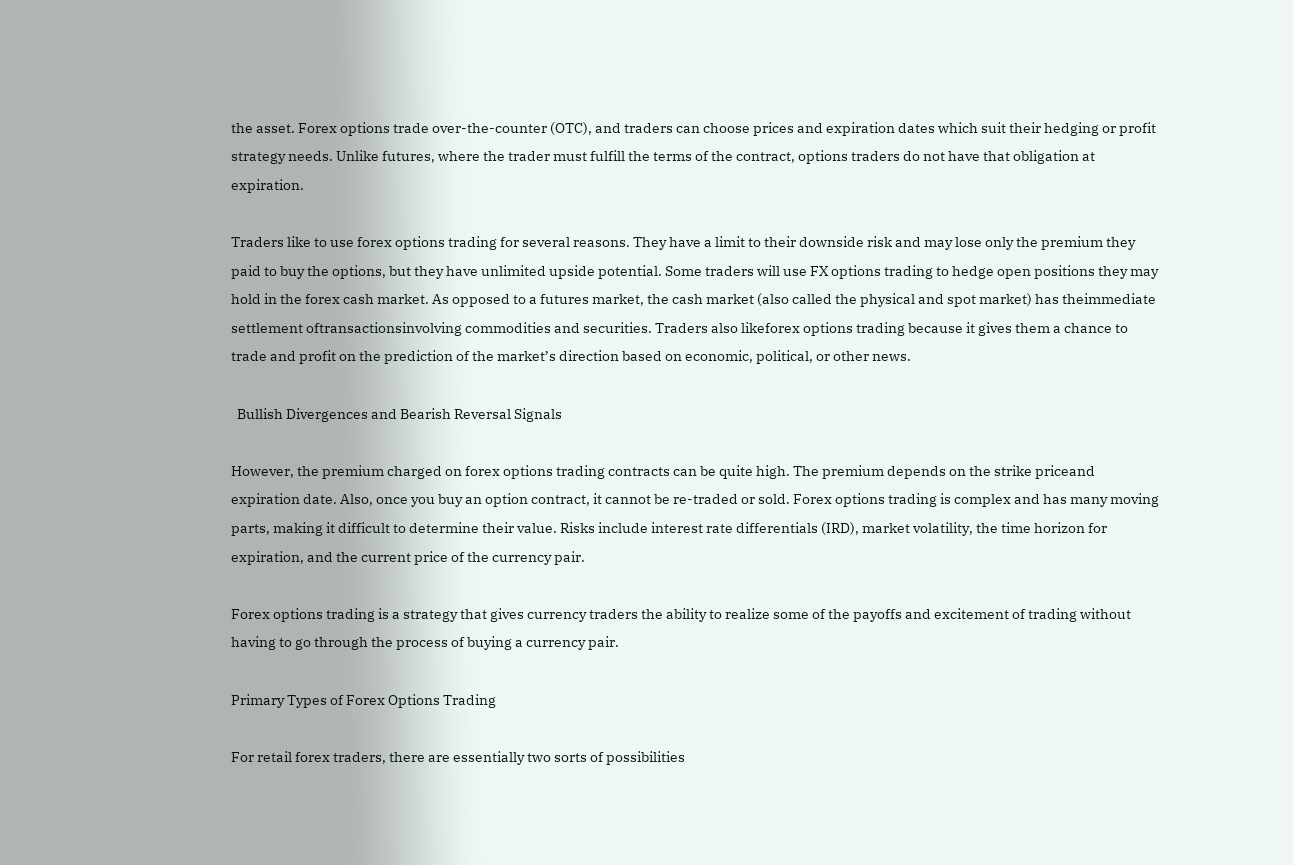the asset. Forex options trade over-the-counter (OTC), and traders can choose prices and expiration dates which suit their hedging or profit strategy needs. Unlike futures, where the trader must fulfill the terms of the contract, options traders do not have that obligation at expiration.

Traders like to use forex options trading for several reasons. They have a limit to their downside risk and may lose only the premium they paid to buy the options, but they have unlimited upside potential. Some traders will use FX options trading to hedge open positions they may hold in the forex cash market. As opposed to a futures market, the cash market (also called the physical and spot market) has theimmediate settlement oftransactionsinvolving commodities and securities. Traders also likeforex options trading because it gives them a chance to trade and profit on the prediction of the market’s direction based on economic, political, or other news.

  Bullish Divergences and Bearish Reversal Signals

However, the premium charged on forex options trading contracts can be quite high. The premium depends on the strike priceand expiration date. Also, once you buy an option contract, it cannot be re-traded or sold. Forex options trading is complex and has many moving parts, making it difficult to determine their value. Risks include interest rate differentials (IRD), market volatility, the time horizon for expiration, and the current price of the currency pair.

Forex options trading is a strategy that gives currency traders the ability to realize some of the payoffs and excitement of trading without having to go through the process of buying a currency pair.

Primary Types of Forex Options Trading

For retail forex traders, there are essentially two sorts of possibilities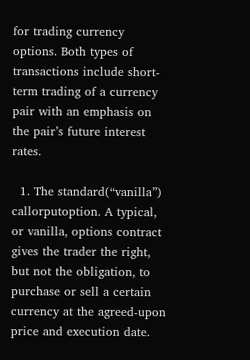for trading currency options. Both types of transactions include short-term trading of a currency pair with an emphasis on the pair’s future interest rates.

  1. The standard(“vanilla”) callorputoption. A typical, or vanilla, options contract gives the trader the right, but not the obligation, to purchase or sell a certain currency at the agreed-upon price and execution date.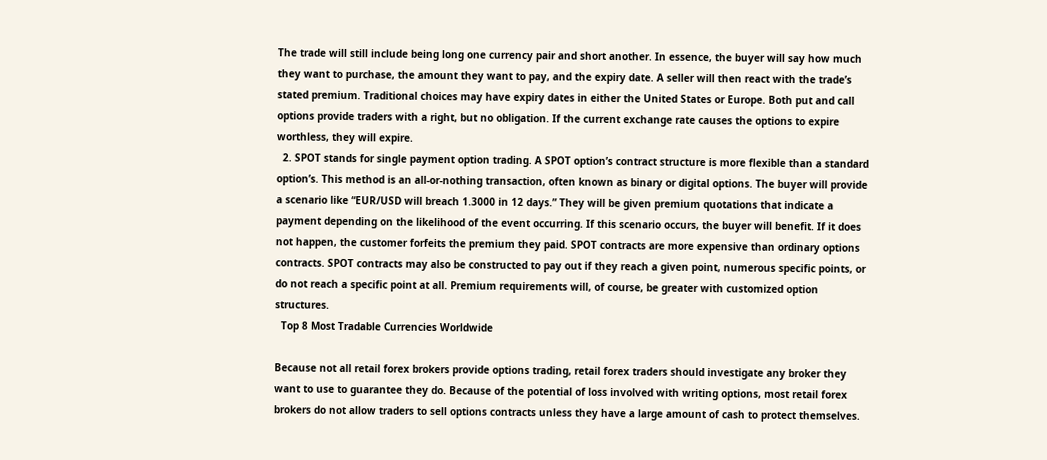The trade will still include being long one currency pair and short another. In essence, the buyer will say how much they want to purchase, the amount they want to pay, and the expiry date. A seller will then react with the trade’s stated premium. Traditional choices may have expiry dates in either the United States or Europe. Both put and call options provide traders with a right, but no obligation. If the current exchange rate causes the options to expire worthless, they will expire.
  2. SPOT stands for single payment option trading. A SPOT option’s contract structure is more flexible than a standard option’s. This method is an all-or-nothing transaction, often known as binary or digital options. The buyer will provide a scenario like “EUR/USD will breach 1.3000 in 12 days.” They will be given premium quotations that indicate a payment depending on the likelihood of the event occurring. If this scenario occurs, the buyer will benefit. If it does not happen, the customer forfeits the premium they paid. SPOT contracts are more expensive than ordinary options contracts. SPOT contracts may also be constructed to pay out if they reach a given point, numerous specific points, or do not reach a specific point at all. Premium requirements will, of course, be greater with customized option structures.
  Top 8 Most Tradable Currencies Worldwide

Because not all retail forex brokers provide options trading, retail forex traders should investigate any broker they want to use to guarantee they do. Because of the potential of loss involved with writing options, most retail forex brokers do not allow traders to sell options contracts unless they have a large amount of cash to protect themselves.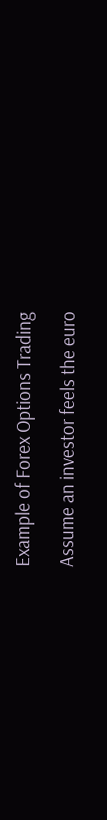Example of Forex Options Trading

Assume an investor feels the euro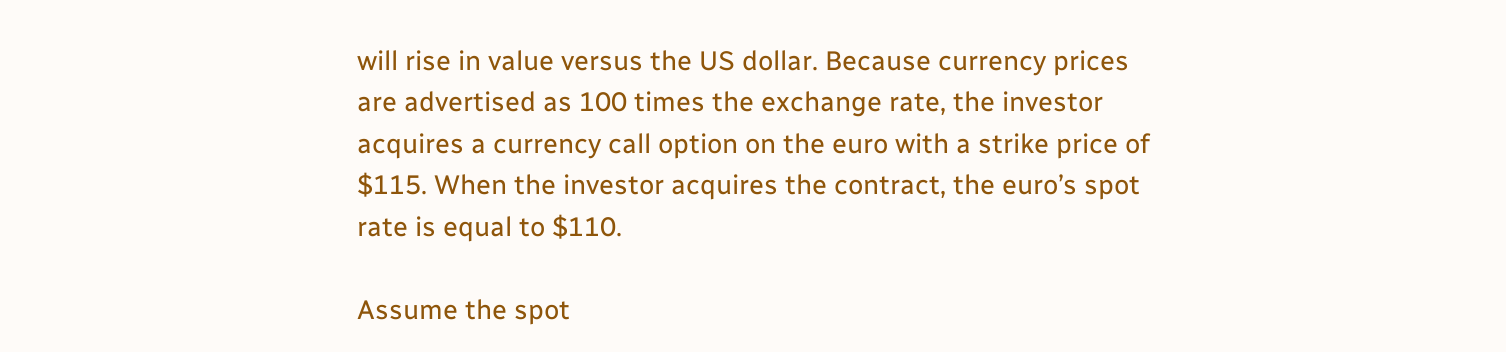will rise in value versus the US dollar. Because currency prices are advertised as 100 times the exchange rate, the investor acquires a currency call option on the euro with a strike price of $115. When the investor acquires the contract, the euro’s spot rate is equal to $110.

Assume the spot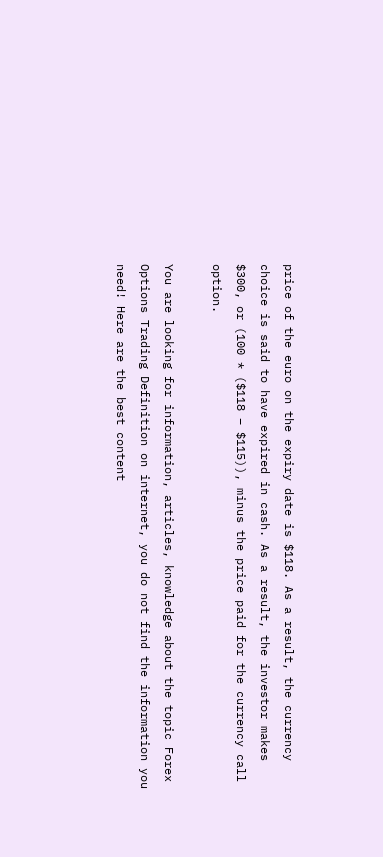price of the euro on the expiry date is $118. As a result, the currency choice is said to have expired in cash. As a result, the investor makes $300, or (100 * ($118 – $115)), minus the price paid for the currency call option.

You are looking for information, articles, knowledge about the topic Forex Options Trading Definition on internet, you do not find the information you need! Here are the best content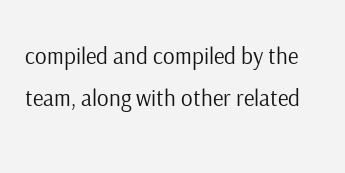compiled and compiled by the team, along with other related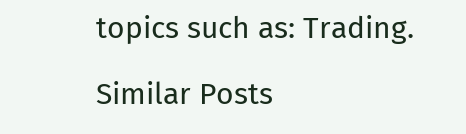topics such as: Trading.

Similar Posts